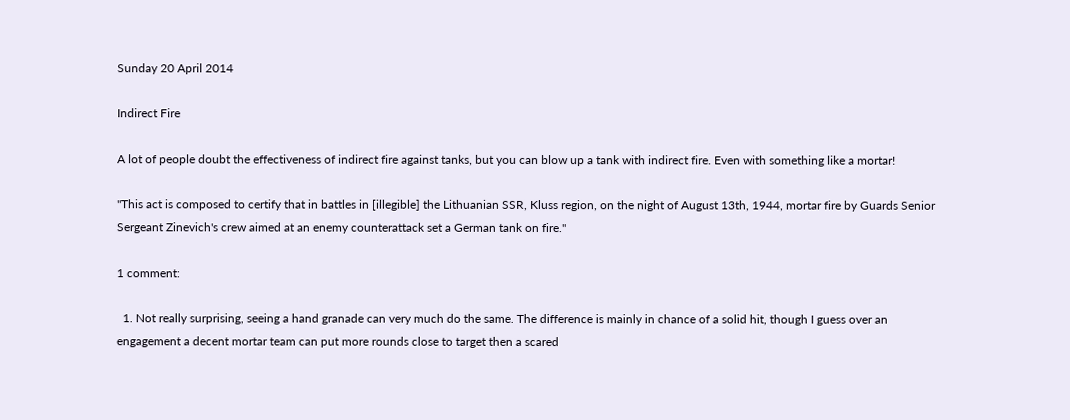Sunday 20 April 2014

Indirect Fire

A lot of people doubt the effectiveness of indirect fire against tanks, but you can blow up a tank with indirect fire. Even with something like a mortar!

"This act is composed to certify that in battles in [illegible] the Lithuanian SSR, Kluss region, on the night of August 13th, 1944, mortar fire by Guards Senior Sergeant Zinevich's crew aimed at an enemy counterattack set a German tank on fire."

1 comment:

  1. Not really surprising, seeing a hand granade can very much do the same. The difference is mainly in chance of a solid hit, though I guess over an engagement a decent mortar team can put more rounds close to target then a scared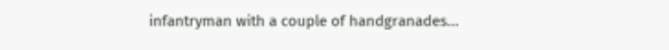infantryman with a couple of handgranades...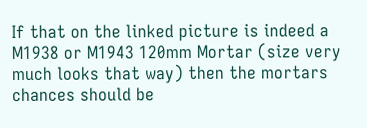If that on the linked picture is indeed a M1938 or M1943 120mm Mortar (size very much looks that way) then the mortars chances should be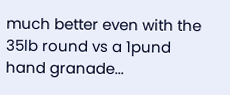much better even with the 35lb round vs a 1pund hand granade...